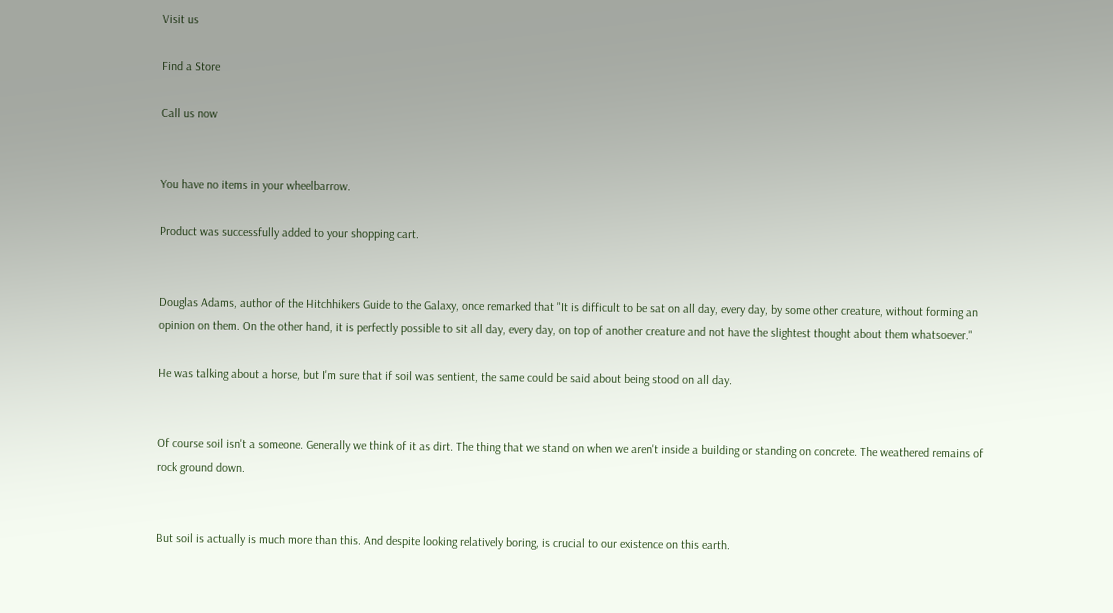Visit us

Find a Store

Call us now


You have no items in your wheelbarrow.

Product was successfully added to your shopping cart.


Douglas Adams, author of the Hitchhikers Guide to the Galaxy, once remarked that "It is difficult to be sat on all day, every day, by some other creature, without forming an opinion on them. On the other hand, it is perfectly possible to sit all day, every day, on top of another creature and not have the slightest thought about them whatsoever."

He was talking about a horse, but I'm sure that if soil was sentient, the same could be said about being stood on all day.


Of course soil isn't a someone. Generally we think of it as dirt. The thing that we stand on when we aren't inside a building or standing on concrete. The weathered remains of rock ground down.


But soil is actually is much more than this. And despite looking relatively boring, is crucial to our existence on this earth.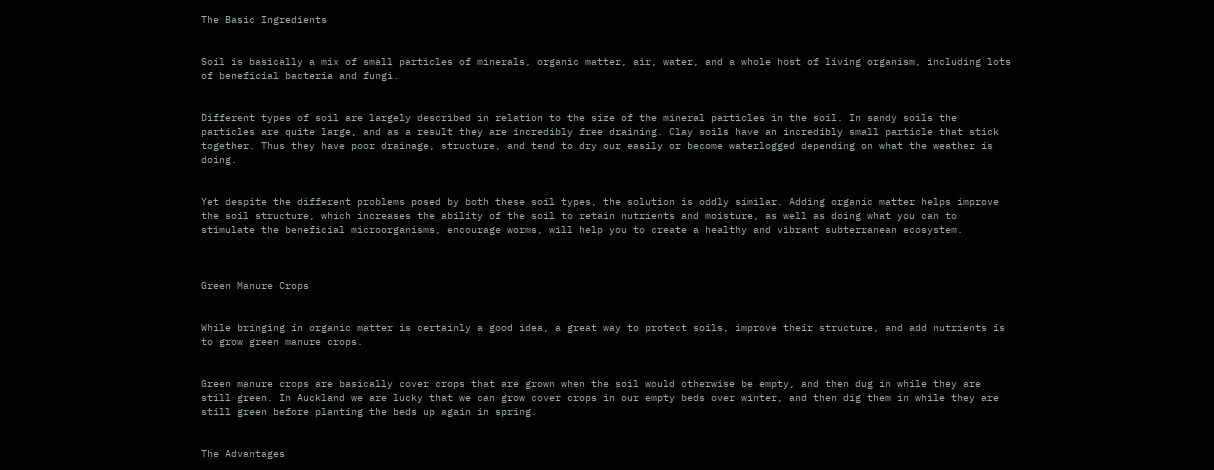The Basic Ingredients


Soil is basically a mix of small particles of minerals, organic matter, air, water, and a whole host of living organism, including lots of beneficial bacteria and fungi.


Different types of soil are largely described in relation to the size of the mineral particles in the soil. In sandy soils the particles are quite large, and as a result they are incredibly free draining. Clay soils have an incredibly small particle that stick together. Thus they have poor drainage, structure, and tend to dry our easily or become waterlogged depending on what the weather is doing.


Yet despite the different problems posed by both these soil types, the solution is oddly similar. Adding organic matter helps improve the soil structure, which increases the ability of the soil to retain nutrients and moisture, as well as doing what you can to stimulate the beneficial microorganisms, encourage worms, will help you to create a healthy and vibrant subterranean ecosystem.



Green Manure Crops


While bringing in organic matter is certainly a good idea, a great way to protect soils, improve their structure, and add nutrients is to grow green manure crops.


Green manure crops are basically cover crops that are grown when the soil would otherwise be empty, and then dug in while they are still green. In Auckland we are lucky that we can grow cover crops in our empty beds over winter, and then dig them in while they are still green before planting the beds up again in spring.


The Advantages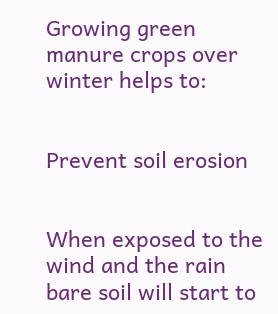Growing green manure crops over winter helps to:


Prevent soil erosion


When exposed to the wind and the rain bare soil will start to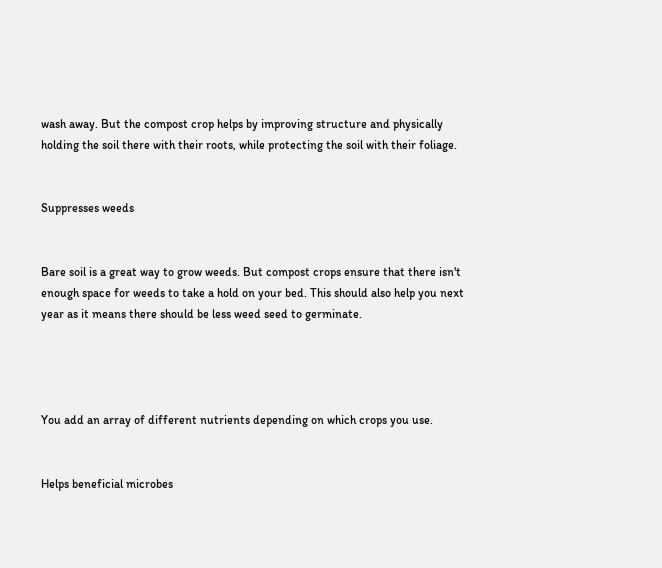wash away. But the compost crop helps by improving structure and physically holding the soil there with their roots, while protecting the soil with their foliage.


Suppresses weeds


Bare soil is a great way to grow weeds. But compost crops ensure that there isn't enough space for weeds to take a hold on your bed. This should also help you next year as it means there should be less weed seed to germinate.




You add an array of different nutrients depending on which crops you use.


Helps beneficial microbes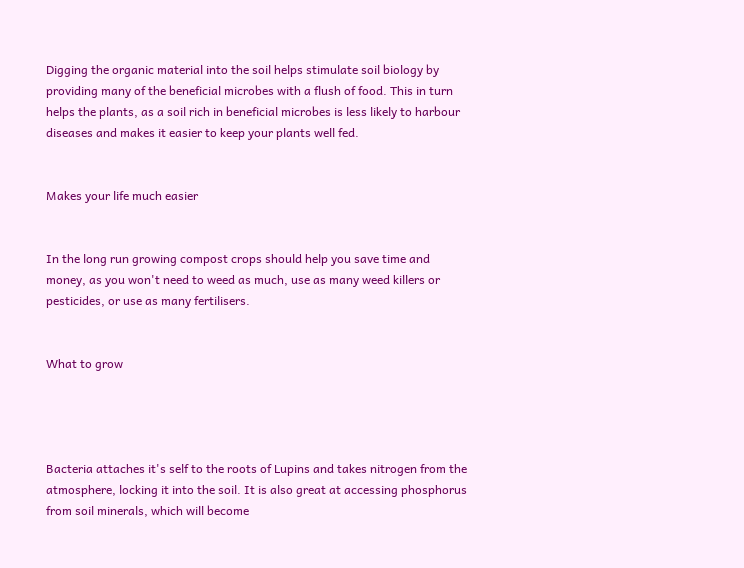Digging the organic material into the soil helps stimulate soil biology by providing many of the beneficial microbes with a flush of food. This in turn helps the plants, as a soil rich in beneficial microbes is less likely to harbour diseases and makes it easier to keep your plants well fed.


Makes your life much easier


In the long run growing compost crops should help you save time and money, as you won't need to weed as much, use as many weed killers or pesticides, or use as many fertilisers.


What to grow




Bacteria attaches it's self to the roots of Lupins and takes nitrogen from the atmosphere, locking it into the soil. It is also great at accessing phosphorus from soil minerals, which will become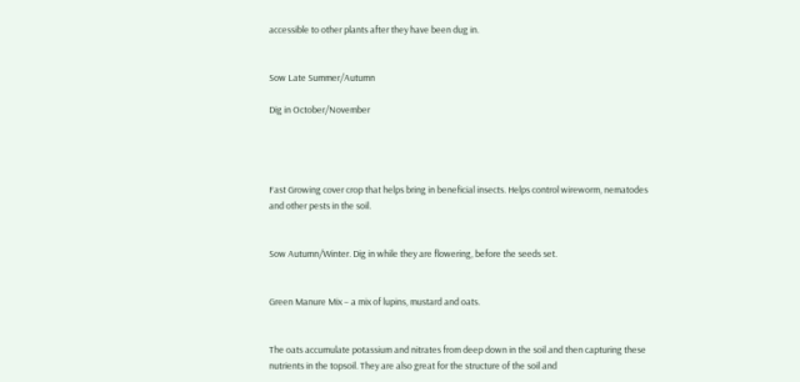accessible to other plants after they have been dug in.


Sow Late Summer/Autumn

Dig in October/November




Fast Growing cover crop that helps bring in beneficial insects. Helps control wireworm, nematodes and other pests in the soil.


Sow Autumn/Winter. Dig in while they are flowering, before the seeds set.


Green Manure Mix – a mix of lupins, mustard and oats.


The oats accumulate potassium and nitrates from deep down in the soil and then capturing these nutrients in the topsoil. They are also great for the structure of the soil and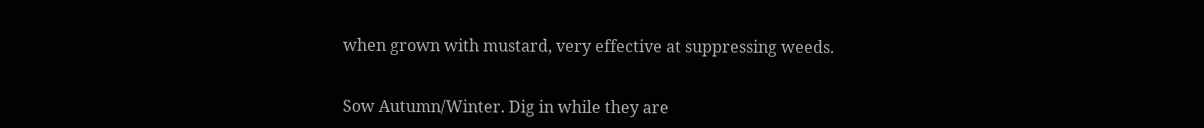when grown with mustard, very effective at suppressing weeds.


Sow Autumn/Winter. Dig in while they are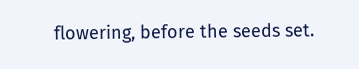flowering, before the seeds set.